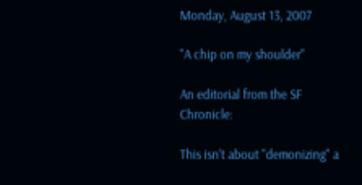Monday, August 13, 2007

"A chip on my shoulder"

An editorial from the SF Chronicle:

This isn't about "demonizing" a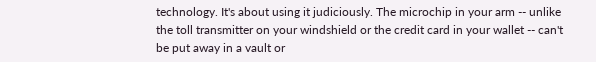technology. It's about using it judiciously. The microchip in your arm -- unlike the toll transmitter on your windshield or the credit card in your wallet -- can't be put away in a vault or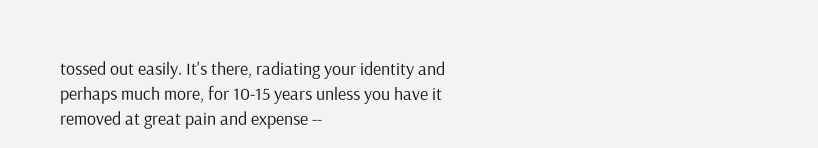tossed out easily. It's there, radiating your identity and perhaps much more, for 10-15 years unless you have it removed at great pain and expense --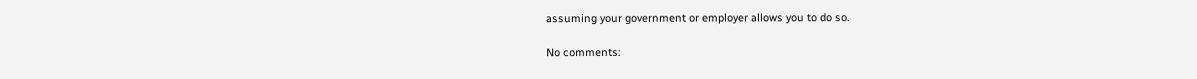assuming your government or employer allows you to do so.

No comments: